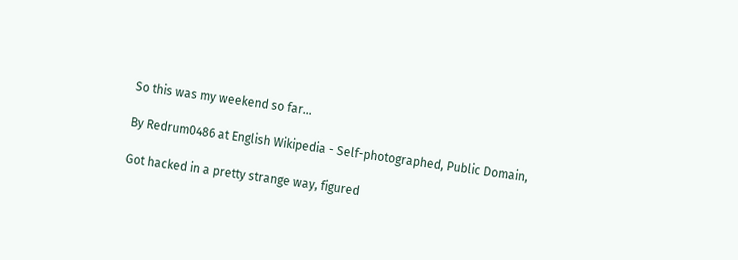So this was my weekend so far...

By Redrum0486 at English Wikipedia - Self-photographed, Public Domain,

Got hacked in a pretty strange way, figured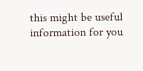this might be useful information for you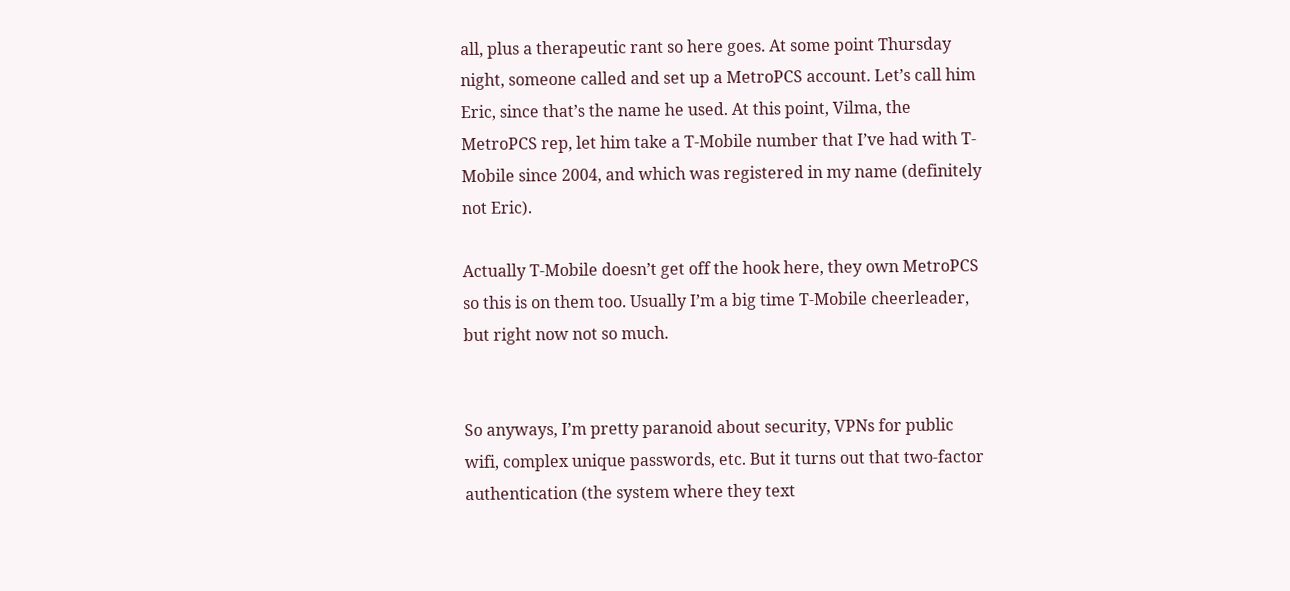all, plus a therapeutic rant so here goes. At some point Thursday night, someone called and set up a MetroPCS account. Let’s call him Eric, since that’s the name he used. At this point, Vilma, the MetroPCS rep, let him take a T-Mobile number that I’ve had with T-Mobile since 2004, and which was registered in my name (definitely not Eric).

Actually T-Mobile doesn’t get off the hook here, they own MetroPCS so this is on them too. Usually I’m a big time T-Mobile cheerleader, but right now not so much.


So anyways, I’m pretty paranoid about security, VPNs for public wifi, complex unique passwords, etc. But it turns out that two-factor authentication (the system where they text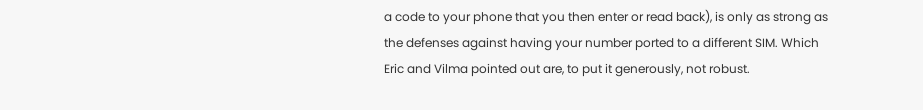a code to your phone that you then enter or read back), is only as strong as the defenses against having your number ported to a different SIM. Which Eric and Vilma pointed out are, to put it generously, not robust.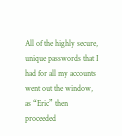All of the highly secure, unique passwords that I had for all my accounts went out the window, as “Eric” then proceeded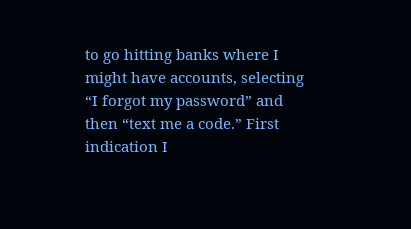to go hitting banks where I might have accounts, selecting “I forgot my password” and then “text me a code.” First indication I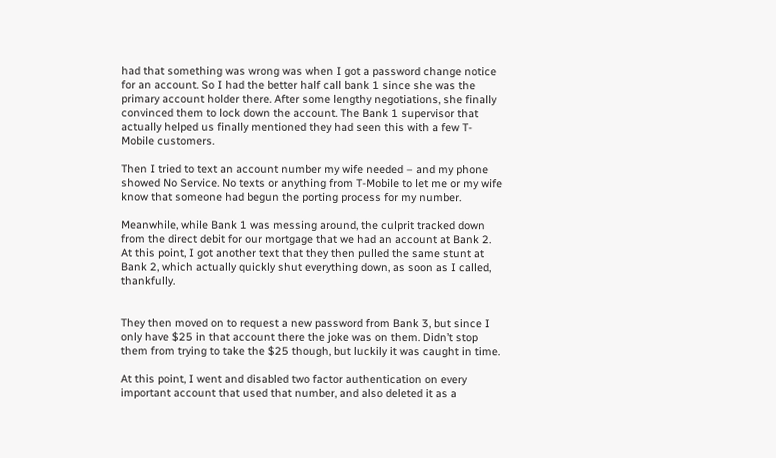had that something was wrong was when I got a password change notice for an account. So I had the better half call bank 1 since she was the primary account holder there. After some lengthy negotiations, she finally convinced them to lock down the account. The Bank 1 supervisor that actually helped us finally mentioned they had seen this with a few T-Mobile customers.

Then I tried to text an account number my wife needed – and my phone showed No Service. No texts or anything from T-Mobile to let me or my wife know that someone had begun the porting process for my number.

Meanwhile, while Bank 1 was messing around, the culprit tracked down from the direct debit for our mortgage that we had an account at Bank 2. At this point, I got another text that they then pulled the same stunt at Bank 2, which actually quickly shut everything down, as soon as I called, thankfully.


They then moved on to request a new password from Bank 3, but since I only have $25 in that account there the joke was on them. Didn’t stop them from trying to take the $25 though, but luckily it was caught in time.

At this point, I went and disabled two factor authentication on every important account that used that number, and also deleted it as a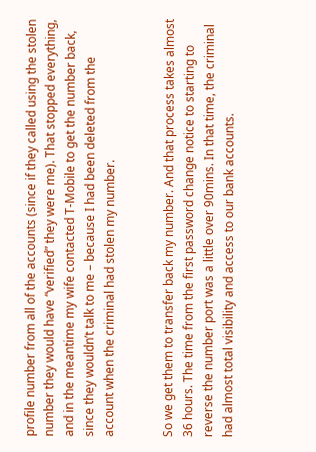profile number from all of the accounts (since if they called using the stolen number they would have “verified” they were me). That stopped everything, and in the meantime my wife contacted T-Mobile to get the number back, since they wouldn’t talk to me – because I had been deleted from the account when the criminal had stolen my number.


So we get them to transfer back my number. And that process takes almost 36 hours. The time from the first password change notice to starting to reverse the number port was a little over 90mins. In that time, the criminal had almost total visibility and access to our bank accounts.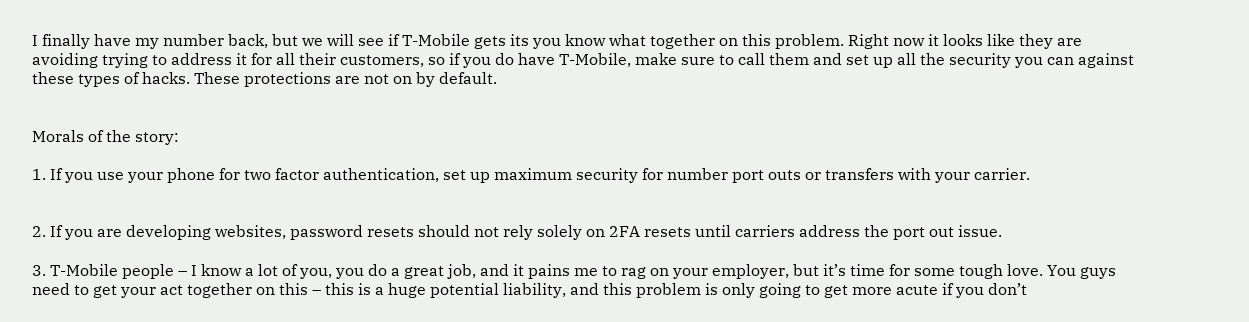I finally have my number back, but we will see if T-Mobile gets its you know what together on this problem. Right now it looks like they are avoiding trying to address it for all their customers, so if you do have T-Mobile, make sure to call them and set up all the security you can against these types of hacks. These protections are not on by default.


Morals of the story:

1. If you use your phone for two factor authentication, set up maximum security for number port outs or transfers with your carrier.


2. If you are developing websites, password resets should not rely solely on 2FA resets until carriers address the port out issue.

3. T-Mobile people – I know a lot of you, you do a great job, and it pains me to rag on your employer, but it’s time for some tough love. You guys need to get your act together on this – this is a huge potential liability, and this problem is only going to get more acute if you don’t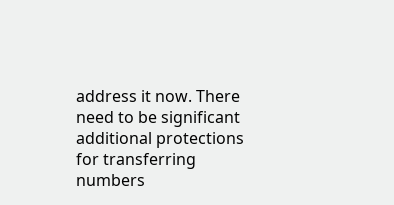address it now. There need to be significant additional protections for transferring numbers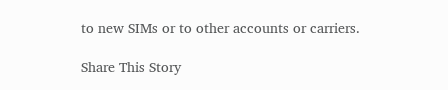to new SIMs or to other accounts or carriers.

Share This Story